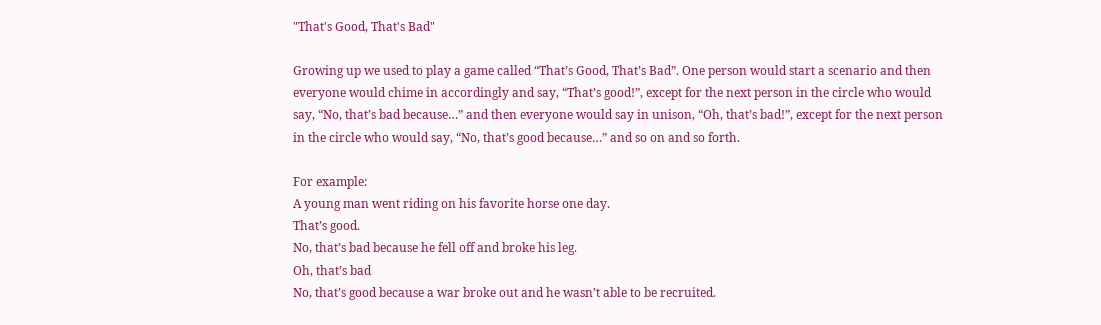"That's Good, That's Bad"

Growing up we used to play a game called “That’s Good, That’s Bad”. One person would start a scenario and then everyone would chime in accordingly and say, “That’s good!”, except for the next person in the circle who would say, “No, that’s bad because…” and then everyone would say in unison, “Oh, that’s bad!”, except for the next person in the circle who would say, “No, that’s good because…” and so on and so forth.

For example:
A young man went riding on his favorite horse one day.
That’s good.
No, that’s bad because he fell off and broke his leg.
Oh, that’s bad
No, that’s good because a war broke out and he wasn’t able to be recruited.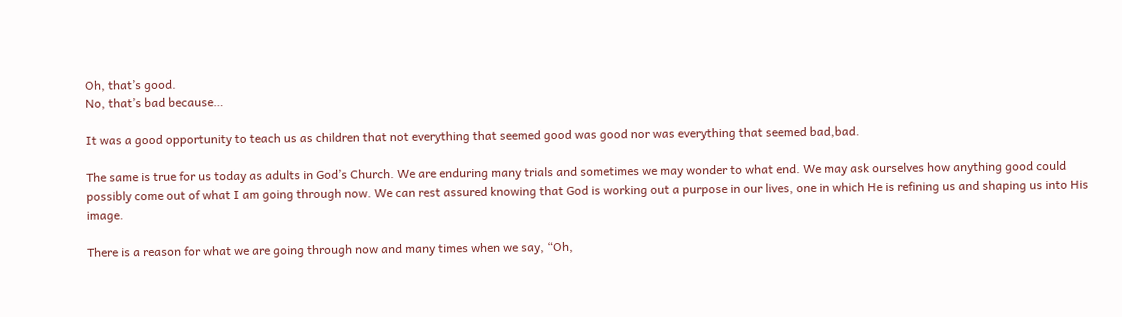Oh, that’s good.
No, that’s bad because…

It was a good opportunity to teach us as children that not everything that seemed good was good nor was everything that seemed bad,bad.

The same is true for us today as adults in God’s Church. We are enduring many trials and sometimes we may wonder to what end. We may ask ourselves how anything good could possibly come out of what I am going through now. We can rest assured knowing that God is working out a purpose in our lives, one in which He is refining us and shaping us into His image.

There is a reason for what we are going through now and many times when we say, “Oh,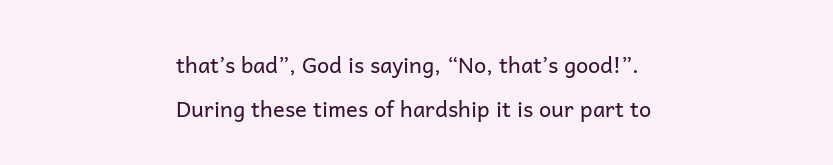that’s bad”, God is saying, “No, that’s good!”. During these times of hardship it is our part to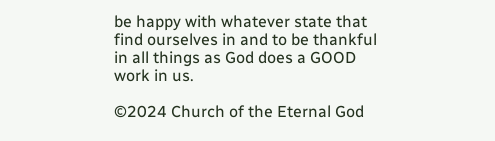be happy with whatever state that find ourselves in and to be thankful in all things as God does a GOOD work in us.

©2024 Church of the Eternal God